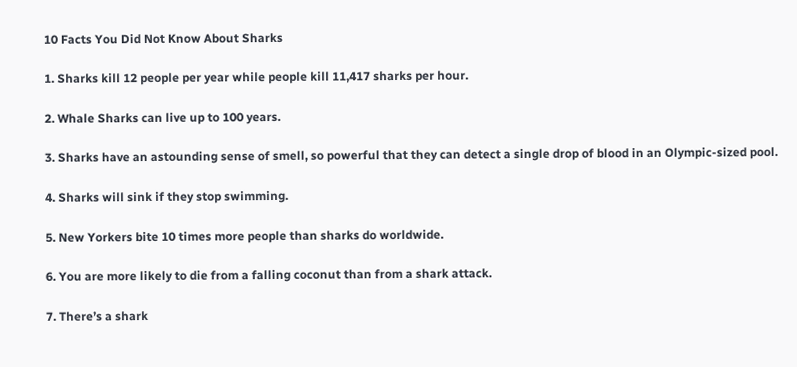10 Facts You Did Not Know About Sharks

1. Sharks kill 12 people per year while people kill 11,417 sharks per hour.

2. Whale Sharks can live up to 100 years.

3. Sharks have an astounding sense of smell, so powerful that they can detect a single drop of blood in an Olympic-sized pool.

4. Sharks will sink if they stop swimming.

5. New Yorkers bite 10 times more people than sharks do worldwide.

6. You are more likely to die from a falling coconut than from a shark attack.

7. There’s a shark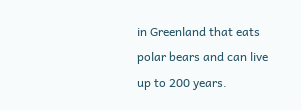in Greenland that eats polar bears and can live up to 200 years.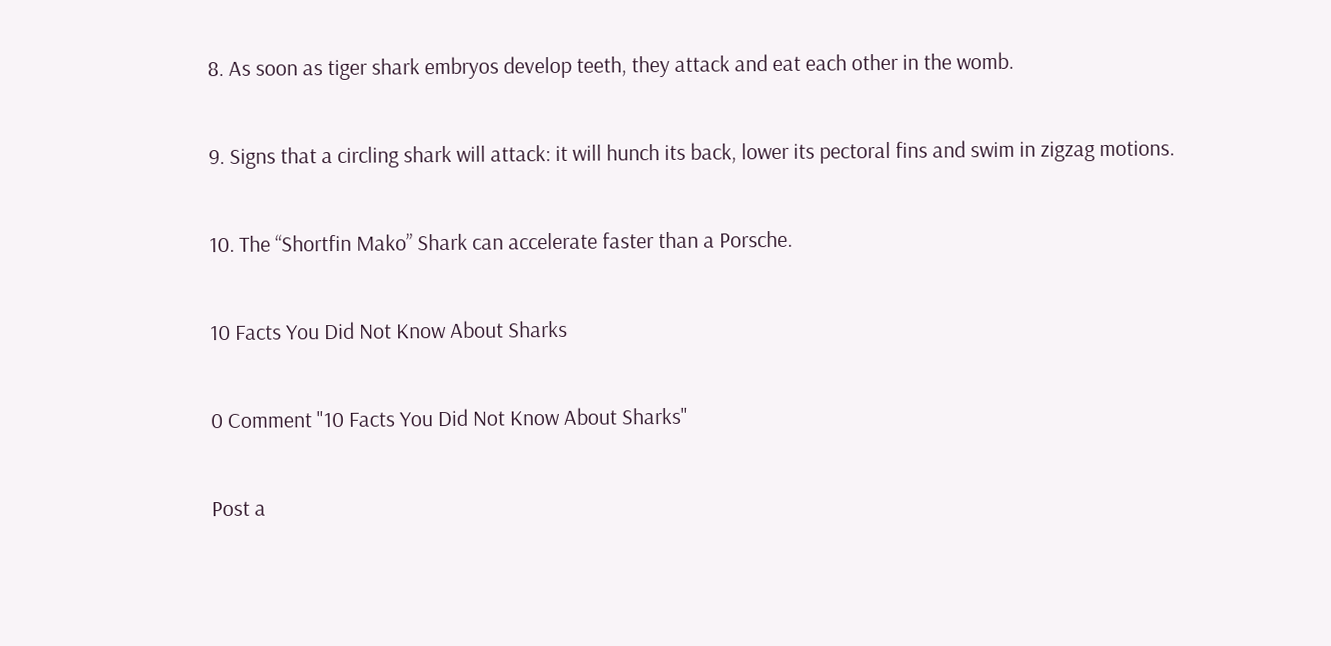8. As soon as tiger shark embryos develop teeth, they attack and eat each other in the womb.

9. Signs that a circling shark will attack: it will hunch its back, lower its pectoral fins and swim in zigzag motions.

10. The “Shortfin Mako” Shark can accelerate faster than a Porsche.

10 Facts You Did Not Know About Sharks

0 Comment "10 Facts You Did Not Know About Sharks"

Post a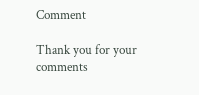Comment

Thank you for your comments